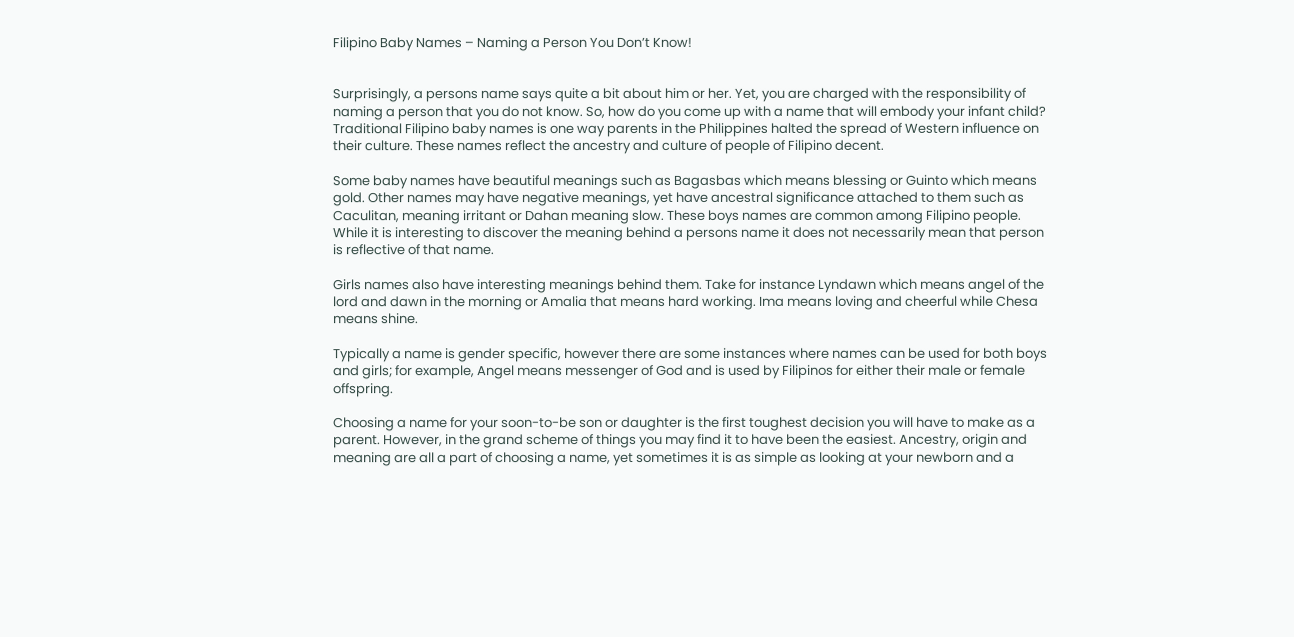Filipino Baby Names – Naming a Person You Don’t Know!


Surprisingly, a persons name says quite a bit about him or her. Yet, you are charged with the responsibility of naming a person that you do not know. So, how do you come up with a name that will embody your infant child? Traditional Filipino baby names is one way parents in the Philippines halted the spread of Western influence on their culture. These names reflect the ancestry and culture of people of Filipino decent.

Some baby names have beautiful meanings such as Bagasbas which means blessing or Guinto which means gold. Other names may have negative meanings, yet have ancestral significance attached to them such as Caculitan, meaning irritant or Dahan meaning slow. These boys names are common among Filipino people. While it is interesting to discover the meaning behind a persons name it does not necessarily mean that person is reflective of that name.

Girls names also have interesting meanings behind them. Take for instance Lyndawn which means angel of the lord and dawn in the morning or Amalia that means hard working. Ima means loving and cheerful while Chesa means shine.

Typically a name is gender specific, however there are some instances where names can be used for both boys and girls; for example, Angel means messenger of God and is used by Filipinos for either their male or female offspring.

Choosing a name for your soon-to-be son or daughter is the first toughest decision you will have to make as a parent. However, in the grand scheme of things you may find it to have been the easiest. Ancestry, origin and meaning are all a part of choosing a name, yet sometimes it is as simple as looking at your newborn and a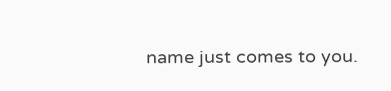name just comes to you.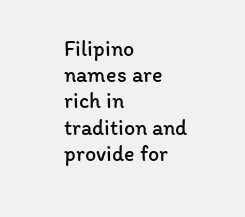Filipino names are rich in tradition and provide for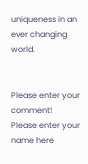uniqueness in an ever changing world.


Please enter your comment!
Please enter your name here